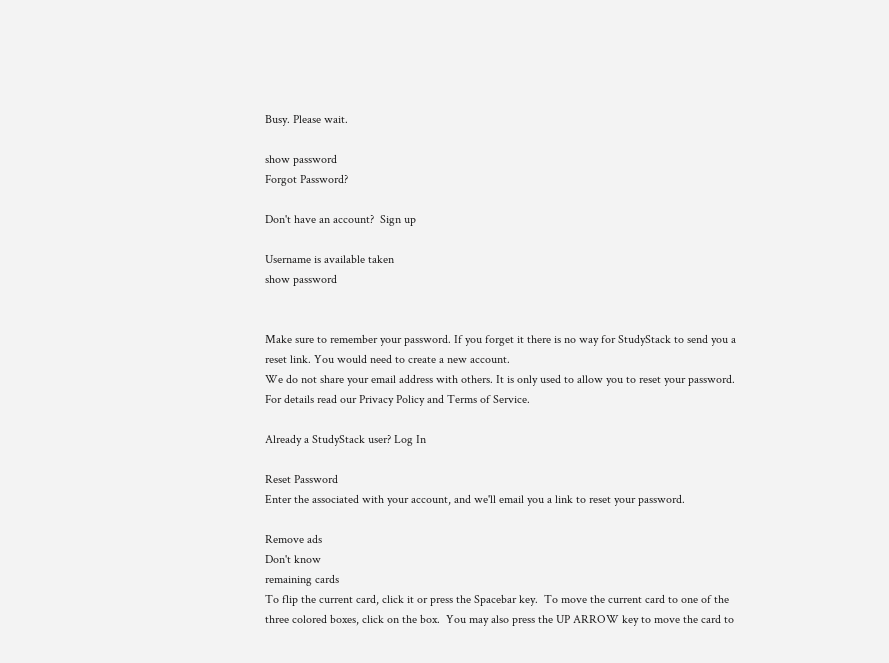Busy. Please wait.

show password
Forgot Password?

Don't have an account?  Sign up

Username is available taken
show password


Make sure to remember your password. If you forget it there is no way for StudyStack to send you a reset link. You would need to create a new account.
We do not share your email address with others. It is only used to allow you to reset your password. For details read our Privacy Policy and Terms of Service.

Already a StudyStack user? Log In

Reset Password
Enter the associated with your account, and we'll email you a link to reset your password.

Remove ads
Don't know
remaining cards
To flip the current card, click it or press the Spacebar key.  To move the current card to one of the three colored boxes, click on the box.  You may also press the UP ARROW key to move the card to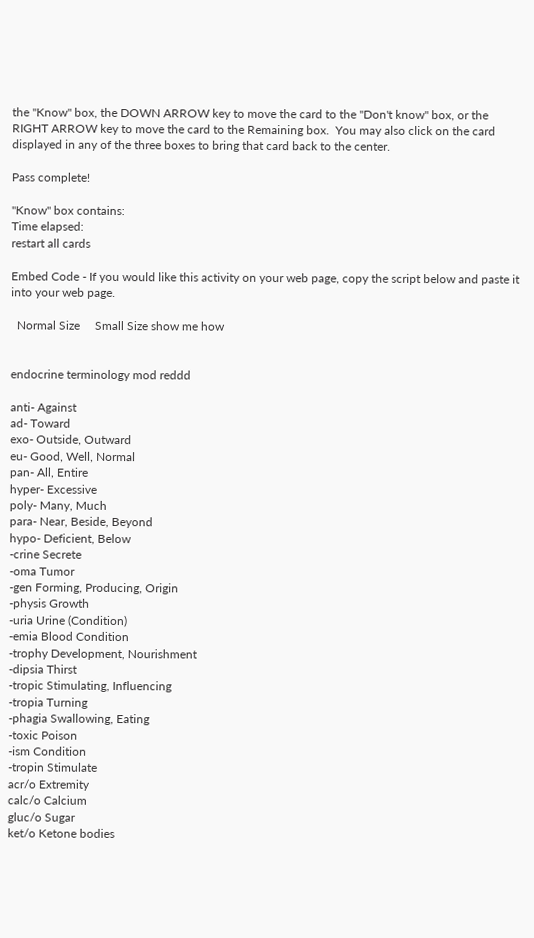the "Know" box, the DOWN ARROW key to move the card to the "Don't know" box, or the RIGHT ARROW key to move the card to the Remaining box.  You may also click on the card displayed in any of the three boxes to bring that card back to the center.

Pass complete!

"Know" box contains:
Time elapsed:
restart all cards

Embed Code - If you would like this activity on your web page, copy the script below and paste it into your web page.

  Normal Size     Small Size show me how


endocrine terminology mod reddd

anti- Against
ad- Toward
exo- Outside, Outward
eu- Good, Well, Normal
pan- All, Entire
hyper- Excessive
poly- Many, Much
para- Near, Beside, Beyond
hypo- Deficient, Below
-crine Secrete
-oma Tumor
-gen Forming, Producing, Origin
-physis Growth
-uria Urine (Condition)
-emia Blood Condition
-trophy Development, Nourishment
-dipsia Thirst
-tropic Stimulating, Influencing
-tropia Turning
-phagia Swallowing, Eating
-toxic Poison
-ism Condition
-tropin Stimulate
acr/o Extremity
calc/o Calcium
gluc/o Sugar
ket/o Ketone bodies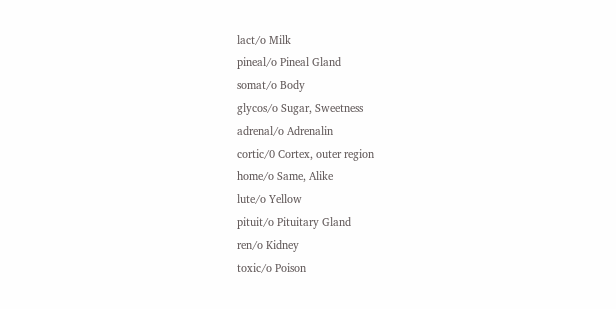lact/o Milk
pineal/o Pineal Gland
somat/o Body
glycos/o Sugar, Sweetness
adrenal/o Adrenalin
cortic/0 Cortex, outer region
home/o Same, Alike
lute/o Yellow
pituit/o Pituitary Gland
ren/o Kidney
toxic/o Poison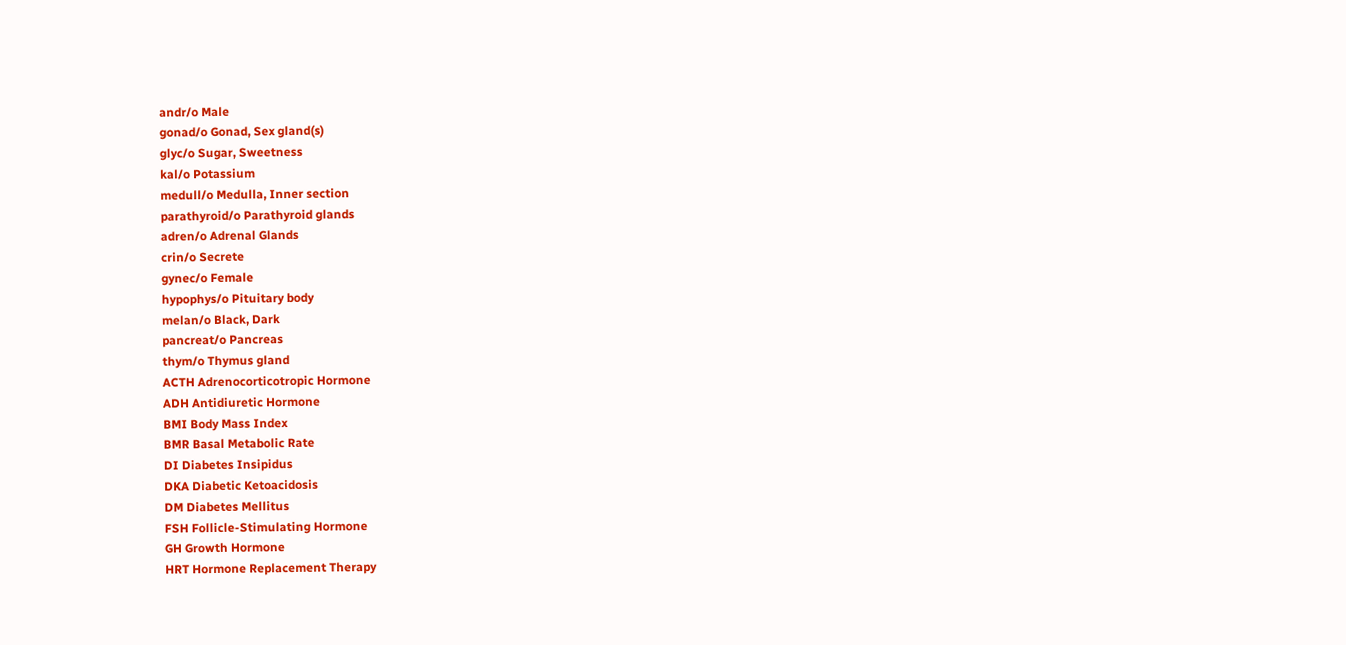andr/o Male
gonad/o Gonad, Sex gland(s)
glyc/o Sugar, Sweetness
kal/o Potassium
medull/o Medulla, Inner section
parathyroid/o Parathyroid glands
adren/o Adrenal Glands
crin/o Secrete
gynec/o Female
hypophys/o Pituitary body
melan/o Black, Dark
pancreat/o Pancreas
thym/o Thymus gland
ACTH Adrenocorticotropic Hormone
ADH Antidiuretic Hormone
BMI Body Mass Index
BMR Basal Metabolic Rate
DI Diabetes Insipidus
DKA Diabetic Ketoacidosis
DM Diabetes Mellitus
FSH Follicle-Stimulating Hormone
GH Growth Hormone
HRT Hormone Replacement Therapy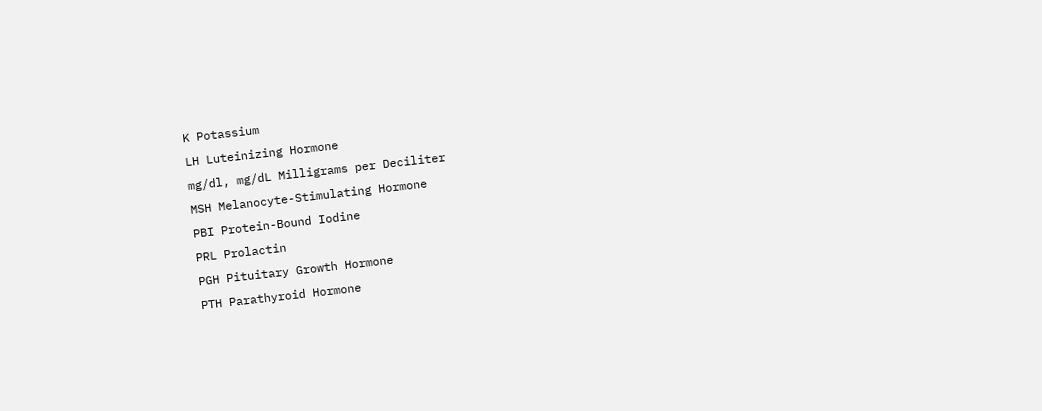K Potassium
LH Luteinizing Hormone
mg/dl, mg/dL Milligrams per Deciliter
MSH Melanocyte-Stimulating Hormone
PBI Protein-Bound Iodine
PRL Prolactin
PGH Pituitary Growth Hormone
PTH Parathyroid Hormone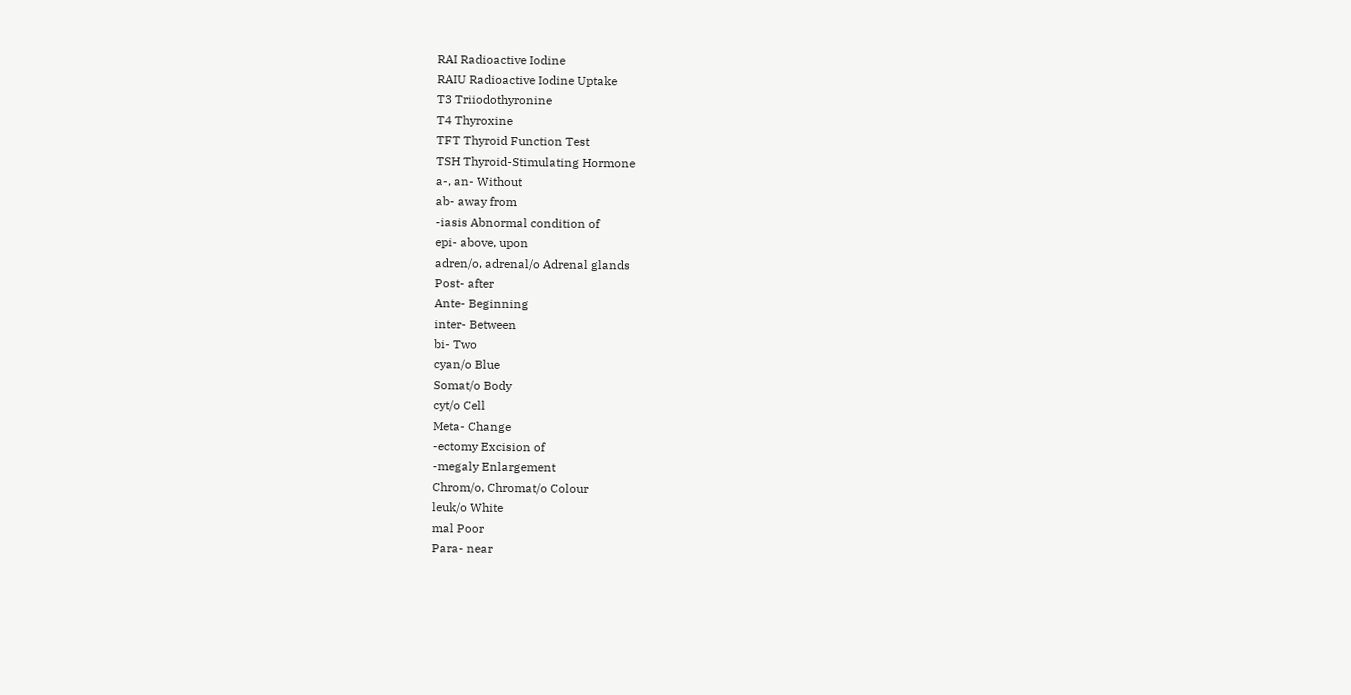RAI Radioactive Iodine
RAIU Radioactive Iodine Uptake
T3 Triiodothyronine
T4 Thyroxine
TFT Thyroid Function Test
TSH Thyroid-Stimulating Hormone
a-, an- Without
ab- away from
-iasis Abnormal condition of
epi- above, upon
adren/o, adrenal/o Adrenal glands
Post- after
Ante- Beginning
inter- Between
bi- Two
cyan/o Blue
Somat/o Body
cyt/o Cell
Meta- Change
-ectomy Excision of
-megaly Enlargement
Chrom/o, Chromat/o Colour
leuk/o White
mal Poor
Para- near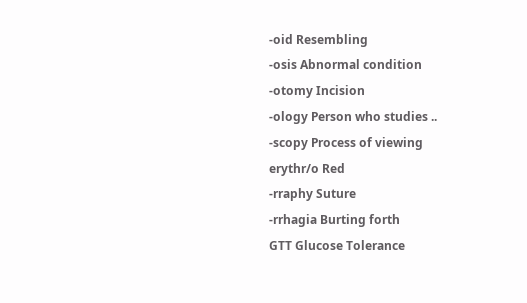-oid Resembling
-osis Abnormal condition
-otomy Incision
-ology Person who studies ..
-scopy Process of viewing
erythr/o Red
-rraphy Suture
-rrhagia Burting forth
GTT Glucose Tolerance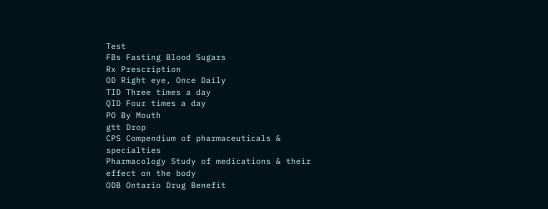Test
FBs Fasting Blood Sugars
Rx Prescription
OD Right eye, Once Daily
TID Three times a day
QID Four times a day
PO By Mouth
gtt Drop
CPS Compendium of pharmaceuticals & specialties
Pharmacology Study of medications & their effect on the body
ODB Ontario Drug Benefit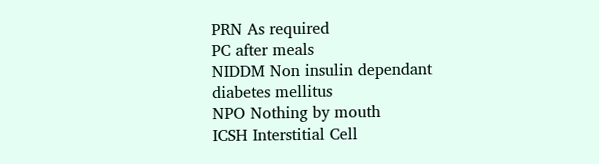PRN As required
PC after meals
NIDDM Non insulin dependant diabetes mellitus
NPO Nothing by mouth
ICSH Interstitial Cell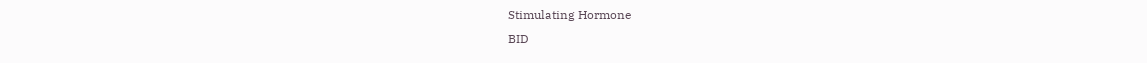Stimulating Hormone
BID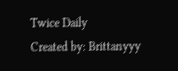Twice Daily
Created by: Brittanyyy